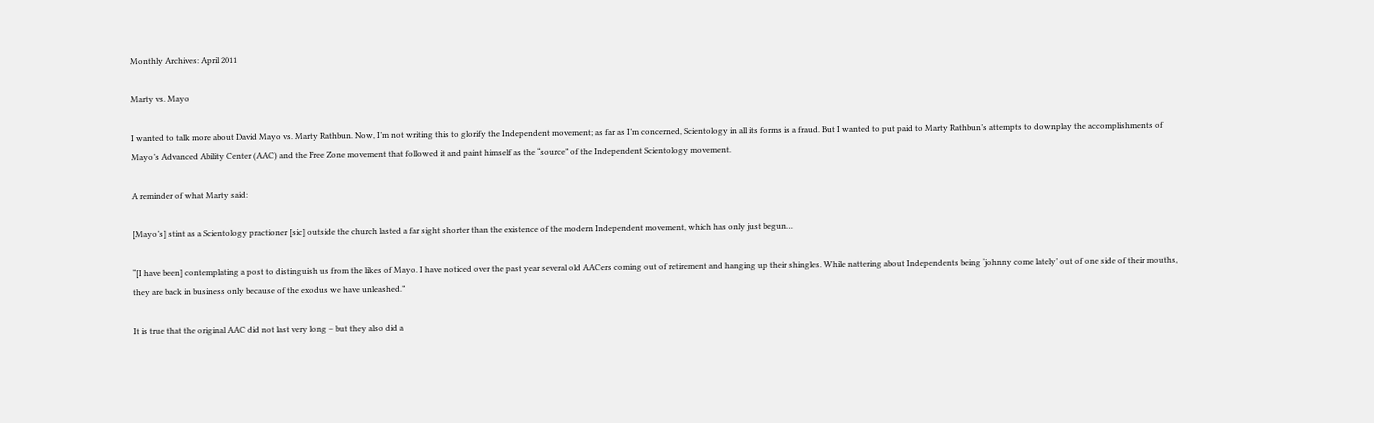Monthly Archives: April 2011

Marty vs. Mayo

I wanted to talk more about David Mayo vs. Marty Rathbun. Now, I’m not writing this to glorify the Independent movement; as far as I’m concerned, Scientology in all its forms is a fraud. But I wanted to put paid to Marty Rathbun’s attempts to downplay the accomplishments of Mayo’s Advanced Ability Center (AAC) and the Free Zone movement that followed it and paint himself as the “source” of the Independent Scientology movement.

A reminder of what Marty said:

[Mayo’s] stint as a Scientology practioner [sic] outside the church lasted a far sight shorter than the existence of the modern Independent movement, which has only just begun…

“[I have been] contemplating a post to distinguish us from the likes of Mayo. I have noticed over the past year several old AACers coming out of retirement and hanging up their shingles. While nattering about Independents being ‘johnny come lately’ out of one side of their mouths, they are back in business only because of the exodus we have unleashed.”

It is true that the original AAC did not last very long – but they also did a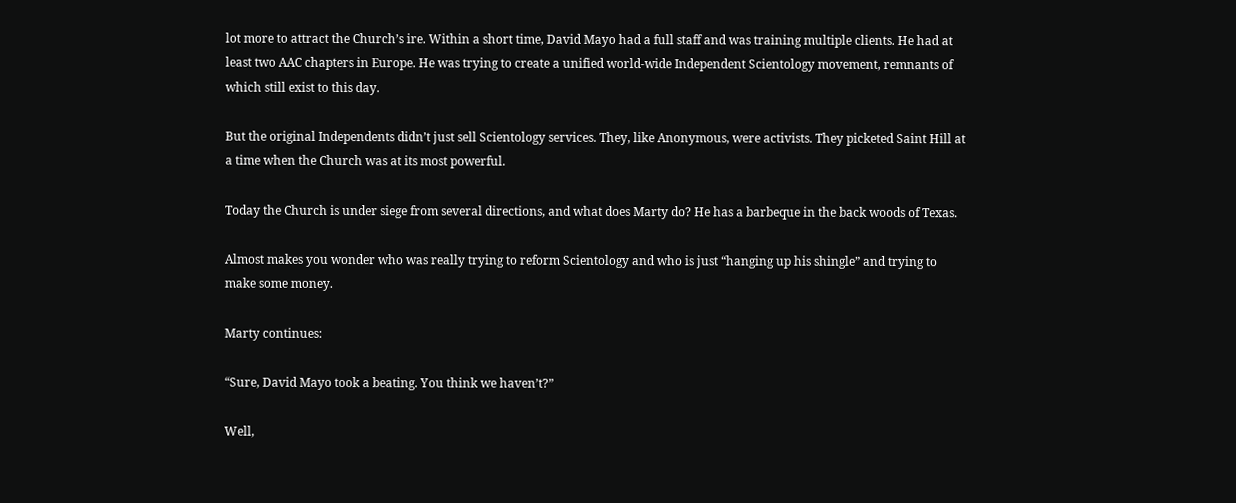lot more to attract the Church’s ire. Within a short time, David Mayo had a full staff and was training multiple clients. He had at least two AAC chapters in Europe. He was trying to create a unified world-wide Independent Scientology movement, remnants of which still exist to this day.

But the original Independents didn’t just sell Scientology services. They, like Anonymous, were activists. They picketed Saint Hill at a time when the Church was at its most powerful.

Today the Church is under siege from several directions, and what does Marty do? He has a barbeque in the back woods of Texas.

Almost makes you wonder who was really trying to reform Scientology and who is just “hanging up his shingle” and trying to make some money.

Marty continues:

“Sure, David Mayo took a beating. You think we haven’t?”

Well,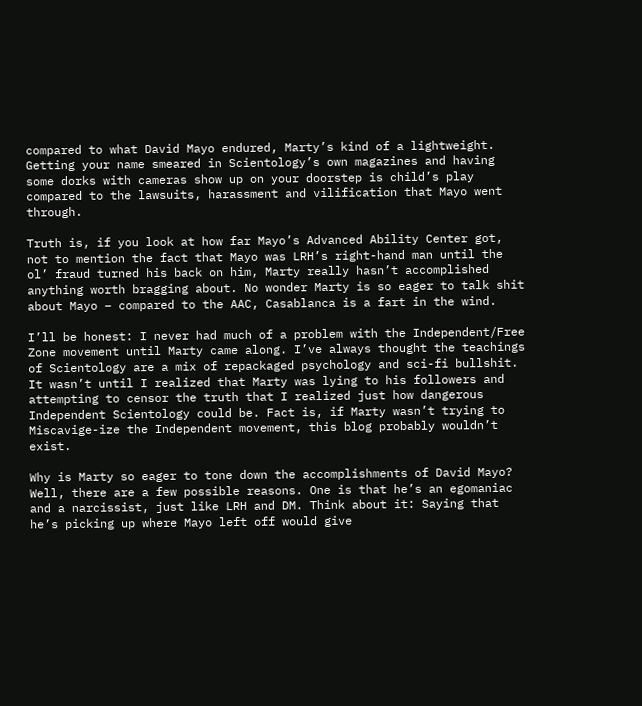compared to what David Mayo endured, Marty’s kind of a lightweight. Getting your name smeared in Scientology’s own magazines and having some dorks with cameras show up on your doorstep is child’s play compared to the lawsuits, harassment and vilification that Mayo went through.

Truth is, if you look at how far Mayo’s Advanced Ability Center got, not to mention the fact that Mayo was LRH’s right-hand man until the ol’ fraud turned his back on him, Marty really hasn’t accomplished anything worth bragging about. No wonder Marty is so eager to talk shit about Mayo – compared to the AAC, Casablanca is a fart in the wind.

I’ll be honest: I never had much of a problem with the Independent/Free Zone movement until Marty came along. I’ve always thought the teachings of Scientology are a mix of repackaged psychology and sci-fi bullshit. It wasn’t until I realized that Marty was lying to his followers and attempting to censor the truth that I realized just how dangerous Independent Scientology could be. Fact is, if Marty wasn’t trying to Miscavige-ize the Independent movement, this blog probably wouldn’t exist.

Why is Marty so eager to tone down the accomplishments of David Mayo? Well, there are a few possible reasons. One is that he’s an egomaniac and a narcissist, just like LRH and DM. Think about it: Saying that he’s picking up where Mayo left off would give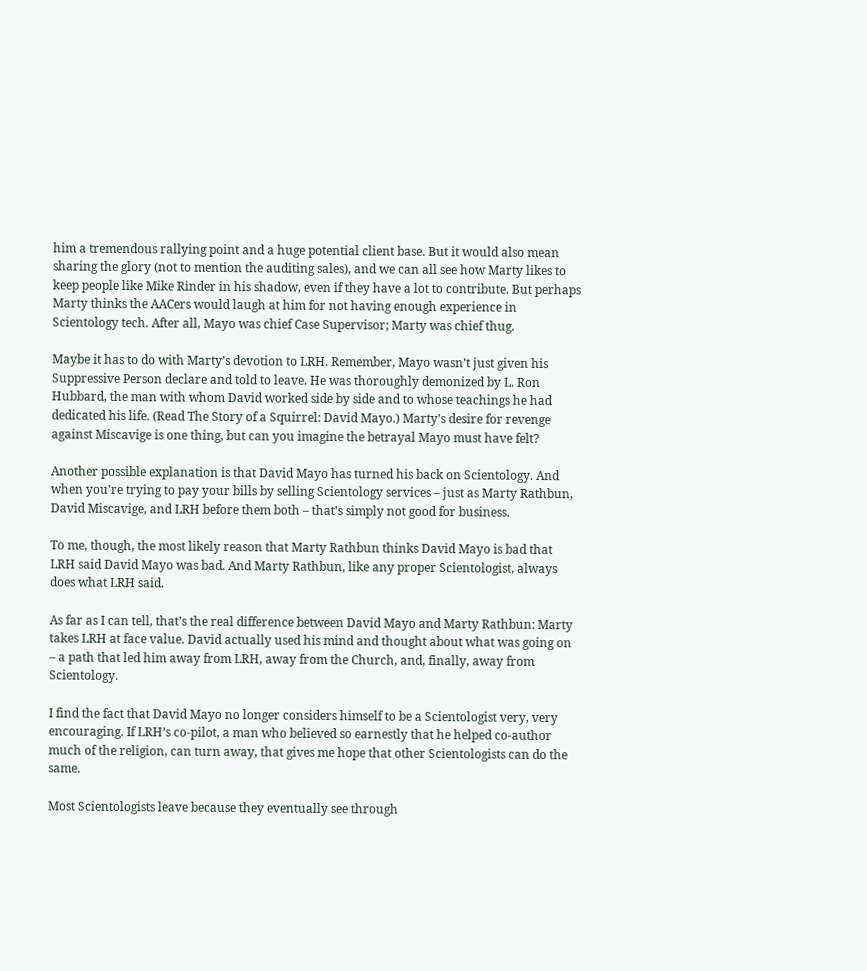him a tremendous rallying point and a huge potential client base. But it would also mean sharing the glory (not to mention the auditing sales), and we can all see how Marty likes to keep people like Mike Rinder in his shadow, even if they have a lot to contribute. But perhaps Marty thinks the AACers would laugh at him for not having enough experience in Scientology tech. After all, Mayo was chief Case Supervisor; Marty was chief thug.

Maybe it has to do with Marty’s devotion to LRH. Remember, Mayo wasn’t just given his Suppressive Person declare and told to leave. He was thoroughly demonized by L. Ron Hubbard, the man with whom David worked side by side and to whose teachings he had dedicated his life. (Read The Story of a Squirrel: David Mayo.) Marty’s desire for revenge against Miscavige is one thing, but can you imagine the betrayal Mayo must have felt?

Another possible explanation is that David Mayo has turned his back on Scientology. And when you’re trying to pay your bills by selling Scientology services – just as Marty Rathbun, David Miscavige, and LRH before them both – that’s simply not good for business.

To me, though, the most likely reason that Marty Rathbun thinks David Mayo is bad that LRH said David Mayo was bad. And Marty Rathbun, like any proper Scientologist, always does what LRH said.

As far as I can tell, that’s the real difference between David Mayo and Marty Rathbun: Marty takes LRH at face value. David actually used his mind and thought about what was going on – a path that led him away from LRH, away from the Church, and, finally, away from Scientology.

I find the fact that David Mayo no longer considers himself to be a Scientologist very, very encouraging. If LRH’s co-pilot, a man who believed so earnestly that he helped co-author much of the religion, can turn away, that gives me hope that other Scientologists can do the same.

Most Scientologists leave because they eventually see through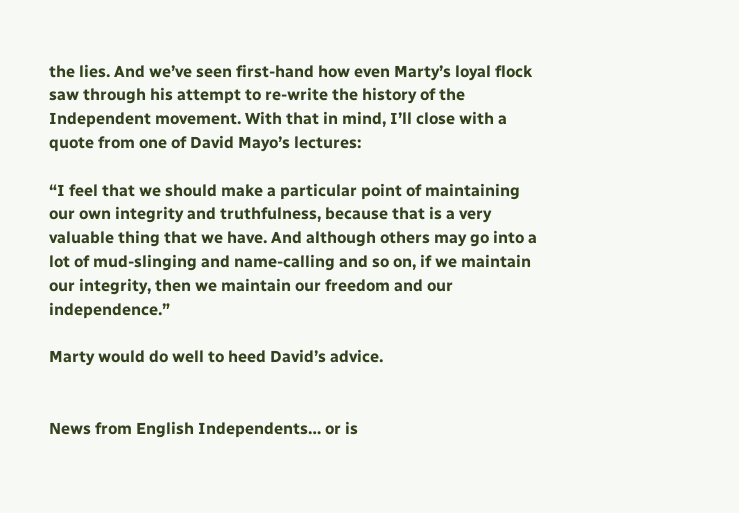the lies. And we’ve seen first-hand how even Marty’s loyal flock saw through his attempt to re-write the history of the Independent movement. With that in mind, I’ll close with a quote from one of David Mayo’s lectures:

“I feel that we should make a particular point of maintaining our own integrity and truthfulness, because that is a very valuable thing that we have. And although others may go into a lot of mud-slinging and name-calling and so on, if we maintain our integrity, then we maintain our freedom and our independence.”

Marty would do well to heed David’s advice.


News from English Independents… or is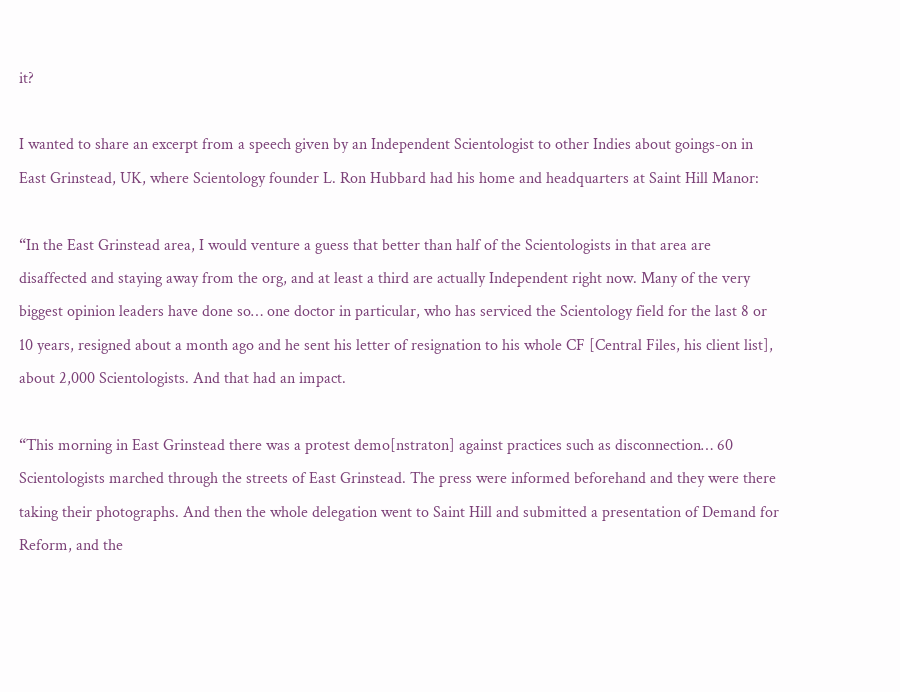it?

I wanted to share an excerpt from a speech given by an Independent Scientologist to other Indies about goings-on in East Grinstead, UK, where Scientology founder L. Ron Hubbard had his home and headquarters at Saint Hill Manor:

“In the East Grinstead area, I would venture a guess that better than half of the Scientologists in that area are disaffected and staying away from the org, and at least a third are actually Independent right now. Many of the very biggest opinion leaders have done so… one doctor in particular, who has serviced the Scientology field for the last 8 or 10 years, resigned about a month ago and he sent his letter of resignation to his whole CF [Central Files, his client list], about 2,000 Scientologists. And that had an impact.

“This morning in East Grinstead there was a protest demo[nstraton] against practices such as disconnection… 60 Scientologists marched through the streets of East Grinstead. The press were informed beforehand and they were there taking their photographs. And then the whole delegation went to Saint Hill and submitted a presentation of Demand for Reform, and the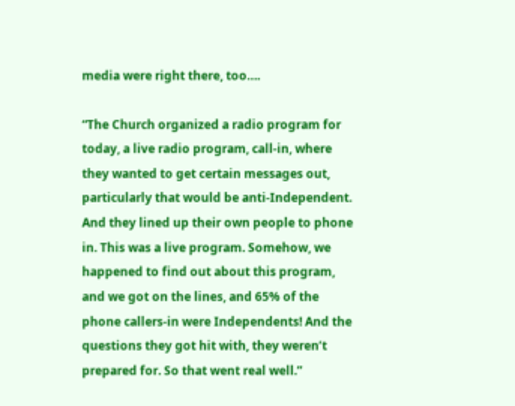media were right there, too….

“The Church organized a radio program for today, a live radio program, call-in, where they wanted to get certain messages out, particularly that would be anti-Independent. And they lined up their own people to phone in. This was a live program. Somehow, we happened to find out about this program, and we got on the lines, and 65% of the phone callers-in were Independents! And the questions they got hit with, they weren’t prepared for. So that went real well.”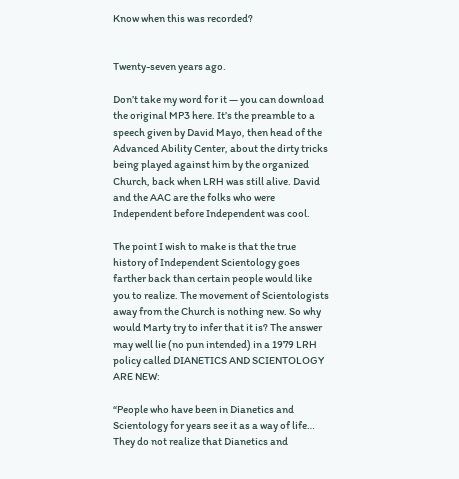Know when this was recorded?


Twenty-seven years ago.

Don’t take my word for it — you can download the original MP3 here. It’s the preamble to a speech given by David Mayo, then head of the Advanced Ability Center, about the dirty tricks being played against him by the organized Church, back when LRH was still alive. David and the AAC are the folks who were Independent before Independent was cool.

The point I wish to make is that the true history of Independent Scientology goes farther back than certain people would like you to realize. The movement of Scientologists away from the Church is nothing new. So why would Marty try to infer that it is? The answer may well lie (no pun intended) in a 1979 LRH policy called DIANETICS AND SCIENTOLOGY ARE NEW:

“People who have been in Dianetics and Scientology for years see it as a way of life… They do not realize that Dianetics and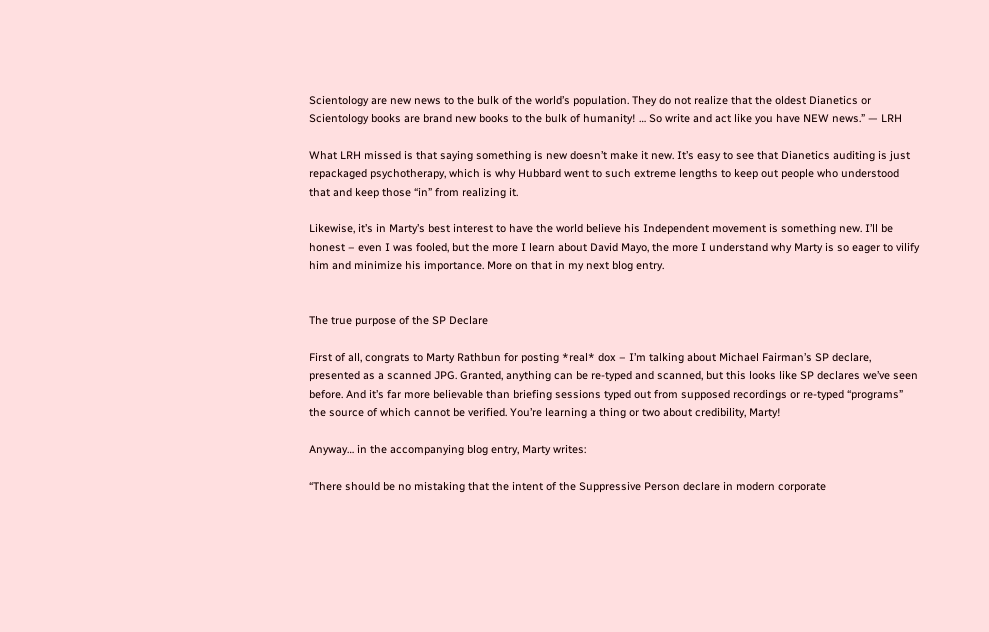Scientology are new news to the bulk of the world’s population. They do not realize that the oldest Dianetics or Scientology books are brand new books to the bulk of humanity! … So write and act like you have NEW news.” — LRH

What LRH missed is that saying something is new doesn’t make it new. It’s easy to see that Dianetics auditing is just repackaged psychotherapy, which is why Hubbard went to such extreme lengths to keep out people who understood that and keep those “in” from realizing it.

Likewise, it’s in Marty’s best interest to have the world believe his Independent movement is something new. I’ll be honest – even I was fooled, but the more I learn about David Mayo, the more I understand why Marty is so eager to vilify him and minimize his importance. More on that in my next blog entry.


The true purpose of the SP Declare

First of all, congrats to Marty Rathbun for posting *real* dox – I’m talking about Michael Fairman’s SP declare, presented as a scanned JPG. Granted, anything can be re-typed and scanned, but this looks like SP declares we’ve seen before. And it’s far more believable than briefing sessions typed out from supposed recordings or re-typed “programs” the source of which cannot be verified. You’re learning a thing or two about credibility, Marty!

Anyway… in the accompanying blog entry, Marty writes:

“There should be no mistaking that the intent of the Suppressive Person declare in modern corporate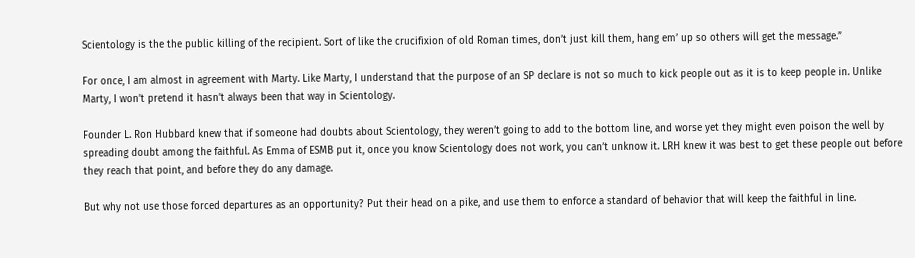Scientology is the the public killing of the recipient. Sort of like the crucifixion of old Roman times, don’t just kill them, hang em’ up so others will get the message.”

For once, I am almost in agreement with Marty. Like Marty, I understand that the purpose of an SP declare is not so much to kick people out as it is to keep people in. Unlike Marty, I won’t pretend it hasn’t always been that way in Scientology.

Founder L. Ron Hubbard knew that if someone had doubts about Scientology, they weren’t going to add to the bottom line, and worse yet they might even poison the well by spreading doubt among the faithful. As Emma of ESMB put it, once you know Scientology does not work, you can’t unknow it. LRH knew it was best to get these people out before they reach that point, and before they do any damage.

But why not use those forced departures as an opportunity? Put their head on a pike, and use them to enforce a standard of behavior that will keep the faithful in line.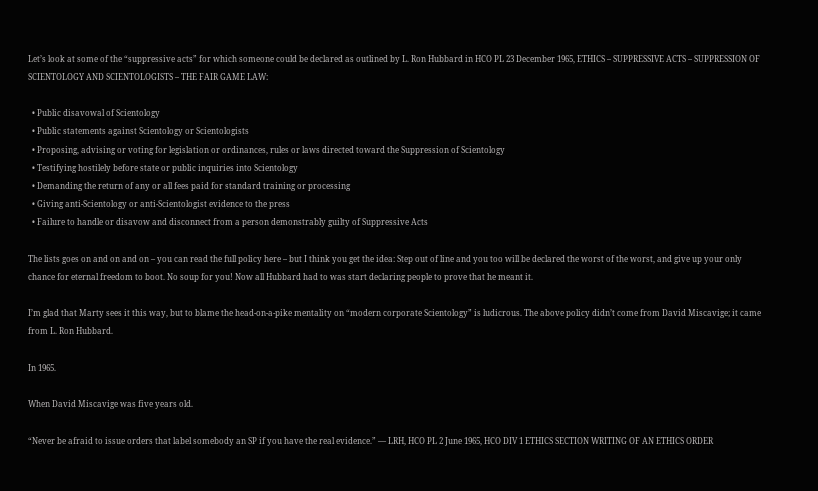Let’s look at some of the “suppressive acts” for which someone could be declared as outlined by L. Ron Hubbard in HCO PL 23 December 1965, ETHICS – SUPPRESSIVE ACTS – SUPPRESSION OF SCIENTOLOGY AND SCIENTOLOGISTS – THE FAIR GAME LAW:

  • Public disavowal of Scientology
  • Public statements against Scientology or Scientologists
  • Proposing, advising or voting for legislation or ordinances, rules or laws directed toward the Suppression of Scientology
  • Testifying hostilely before state or public inquiries into Scientology
  • Demanding the return of any or all fees paid for standard training or processing
  • Giving anti-Scientology or anti-Scientologist evidence to the press
  • Failure to handle or disavow and disconnect from a person demonstrably guilty of Suppressive Acts

The lists goes on and on and on – you can read the full policy here – but I think you get the idea: Step out of line and you too will be declared the worst of the worst, and give up your only chance for eternal freedom to boot. No soup for you! Now all Hubbard had to was start declaring people to prove that he meant it.

I’m glad that Marty sees it this way, but to blame the head-on-a-pike mentality on “modern corporate Scientology” is ludicrous. The above policy didn’t come from David Miscavige; it came from L. Ron Hubbard.

In 1965.

When David Miscavige was five years old.

“Never be afraid to issue orders that label somebody an SP if you have the real evidence.” — LRH, HCO PL 2 June 1965, HCO DIV 1 ETHICS SECTION WRITING OF AN ETHICS ORDER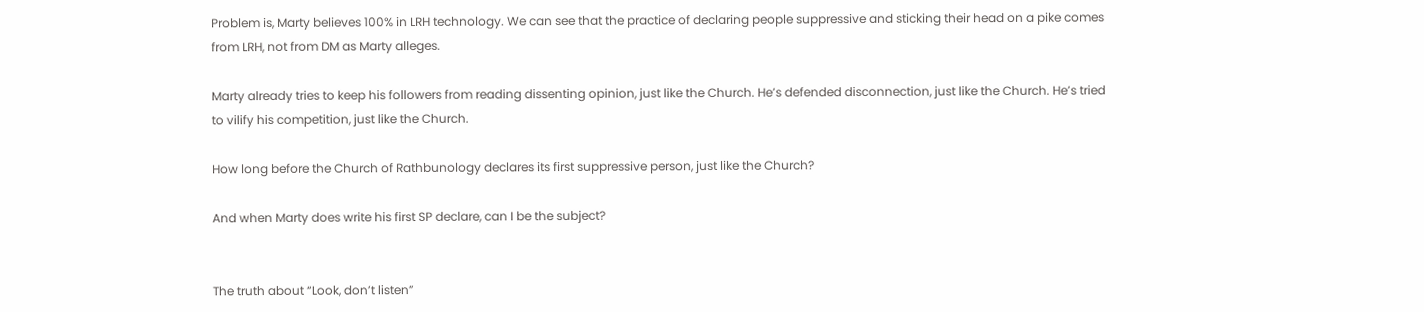Problem is, Marty believes 100% in LRH technology. We can see that the practice of declaring people suppressive and sticking their head on a pike comes from LRH, not from DM as Marty alleges.

Marty already tries to keep his followers from reading dissenting opinion, just like the Church. He’s defended disconnection, just like the Church. He’s tried to vilify his competition, just like the Church.

How long before the Church of Rathbunology declares its first suppressive person, just like the Church?

And when Marty does write his first SP declare, can I be the subject?


The truth about “Look, don’t listen”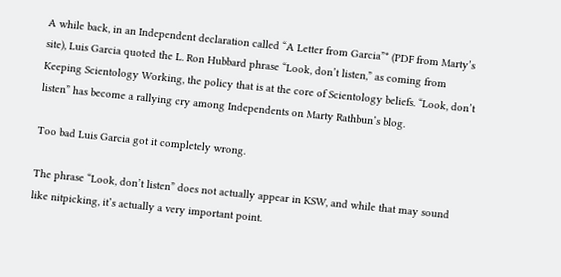A while back, in an Independent declaration called “A Letter from Garcia”* (PDF from Marty’s site), Luis Garcia quoted the L. Ron Hubbard phrase “Look, don’t listen,” as coming from Keeping Scientology Working, the policy that is at the core of Scientology beliefs. “Look, don’t listen” has become a rallying cry among Independents on Marty Rathbun’s blog.

Too bad Luis Garcia got it completely wrong.

The phrase “Look, don’t listen” does not actually appear in KSW, and while that may sound like nitpicking, it’s actually a very important point.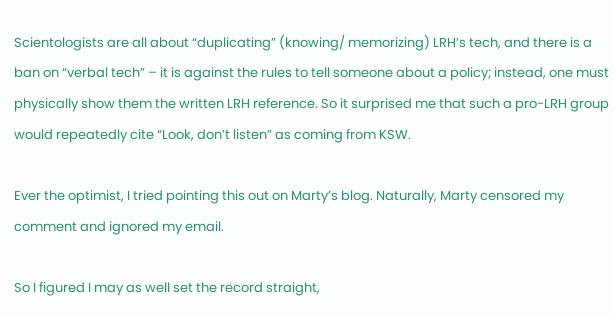Scientologists are all about “duplicating” (knowing/ memorizing) LRH’s tech, and there is a ban on “verbal tech” – it is against the rules to tell someone about a policy; instead, one must physically show them the written LRH reference. So it surprised me that such a pro-LRH group would repeatedly cite “Look, don’t listen” as coming from KSW.

Ever the optimist, I tried pointing this out on Marty’s blog. Naturally, Marty censored my comment and ignored my email.

So I figured I may as well set the record straight,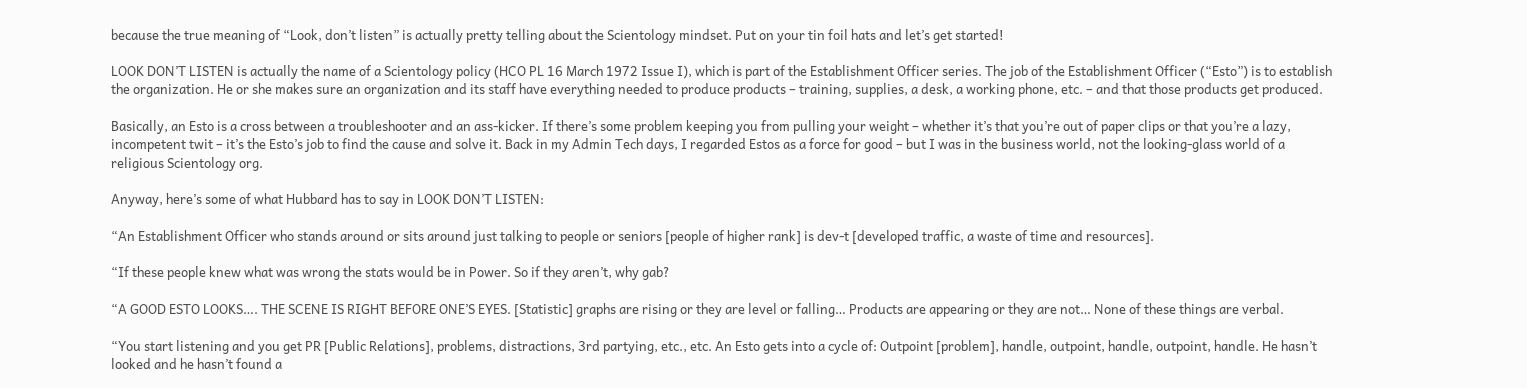because the true meaning of “Look, don’t listen” is actually pretty telling about the Scientology mindset. Put on your tin foil hats and let’s get started!

LOOK DON’T LISTEN is actually the name of a Scientology policy (HCO PL 16 March 1972 Issue I), which is part of the Establishment Officer series. The job of the Establishment Officer (“Esto”) is to establish the organization. He or she makes sure an organization and its staff have everything needed to produce products – training, supplies, a desk, a working phone, etc. – and that those products get produced.

Basically, an Esto is a cross between a troubleshooter and an ass-kicker. If there’s some problem keeping you from pulling your weight – whether it’s that you’re out of paper clips or that you’re a lazy, incompetent twit – it’s the Esto’s job to find the cause and solve it. Back in my Admin Tech days, I regarded Estos as a force for good – but I was in the business world, not the looking-glass world of a religious Scientology org.

Anyway, here’s some of what Hubbard has to say in LOOK DON’T LISTEN:

“An Establishment Officer who stands around or sits around just talking to people or seniors [people of higher rank] is dev-t [developed traffic, a waste of time and resources].

“If these people knew what was wrong the stats would be in Power. So if they aren’t, why gab?

“A GOOD ESTO LOOKS…. THE SCENE IS RIGHT BEFORE ONE’S EYES. [Statistic] graphs are rising or they are level or falling… Products are appearing or they are not… None of these things are verbal.

“You start listening and you get PR [Public Relations], problems, distractions, 3rd partying, etc., etc. An Esto gets into a cycle of: Outpoint [problem], handle, outpoint, handle, outpoint, handle. He hasn’t looked and he hasn’t found a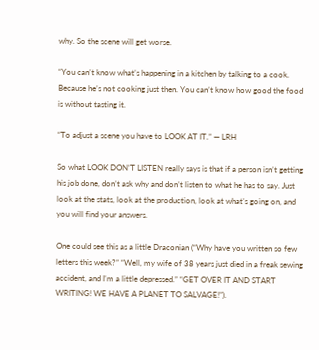why. So the scene will get worse.

“You can’t know what’s happening in a kitchen by talking to a cook. Because he’s not cooking just then. You can’t know how good the food is without tasting it.

“To adjust a scene you have to LOOK AT IT.” — LRH

So what LOOK DON’T LISTEN really says is that if a person isn’t getting his job done, don’t ask why and don’t listen to what he has to say. Just look at the stats, look at the production, look at what’s going on, and you will find your answers.

One could see this as a little Draconian (“Why have you written so few letters this week?” “Well, my wife of 38 years just died in a freak sewing accident, and I’m a little depressed.” “GET OVER IT AND START WRITING! WE HAVE A PLANET TO SALVAGE!”).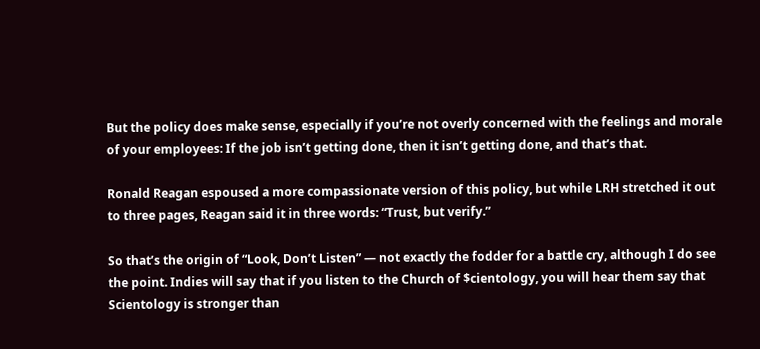But the policy does make sense, especially if you’re not overly concerned with the feelings and morale of your employees: If the job isn’t getting done, then it isn’t getting done, and that’s that.

Ronald Reagan espoused a more compassionate version of this policy, but while LRH stretched it out to three pages, Reagan said it in three words: “Trust, but verify.”

So that’s the origin of “Look, Don’t Listen” — not exactly the fodder for a battle cry, although I do see the point. Indies will say that if you listen to the Church of $cientology, you will hear them say that Scientology is stronger than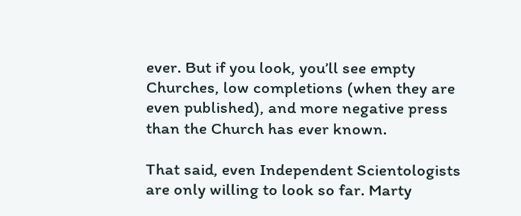ever. But if you look, you’ll see empty Churches, low completions (when they are even published), and more negative press than the Church has ever known.

That said, even Independent Scientologists are only willing to look so far. Marty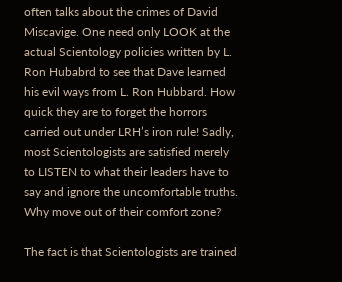often talks about the crimes of David Miscavige. One need only LOOK at the actual Scientology policies written by L. Ron Hubabrd to see that Dave learned his evil ways from L. Ron Hubbard. How quick they are to forget the horrors carried out under LRH’s iron rule! Sadly, most Scientologists are satisfied merely to LISTEN to what their leaders have to say and ignore the uncomfortable truths. Why move out of their comfort zone?

The fact is that Scientologists are trained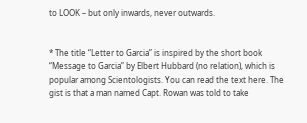to LOOK – but only inwards, never outwards.


* The title “Letter to Garcia” is inspired by the short book “Message to Garcia” by Elbert Hubbard (no relation), which is popular among Scientologists. You can read the text here. The gist is that a man named Capt. Rowan was told to take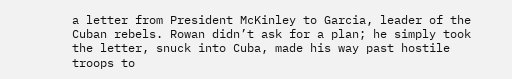a letter from President McKinley to Garcia, leader of the Cuban rebels. Rowan didn’t ask for a plan; he simply took the letter, snuck into Cuba, made his way past hostile troops to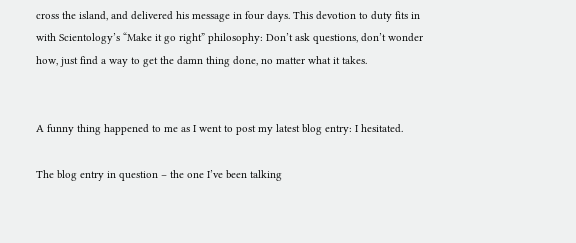cross the island, and delivered his message in four days. This devotion to duty fits in with Scientology’s “Make it go right” philosophy: Don’t ask questions, don’t wonder how, just find a way to get the damn thing done, no matter what it takes.


A funny thing happened to me as I went to post my latest blog entry: I hesitated.

The blog entry in question – the one I’ve been talking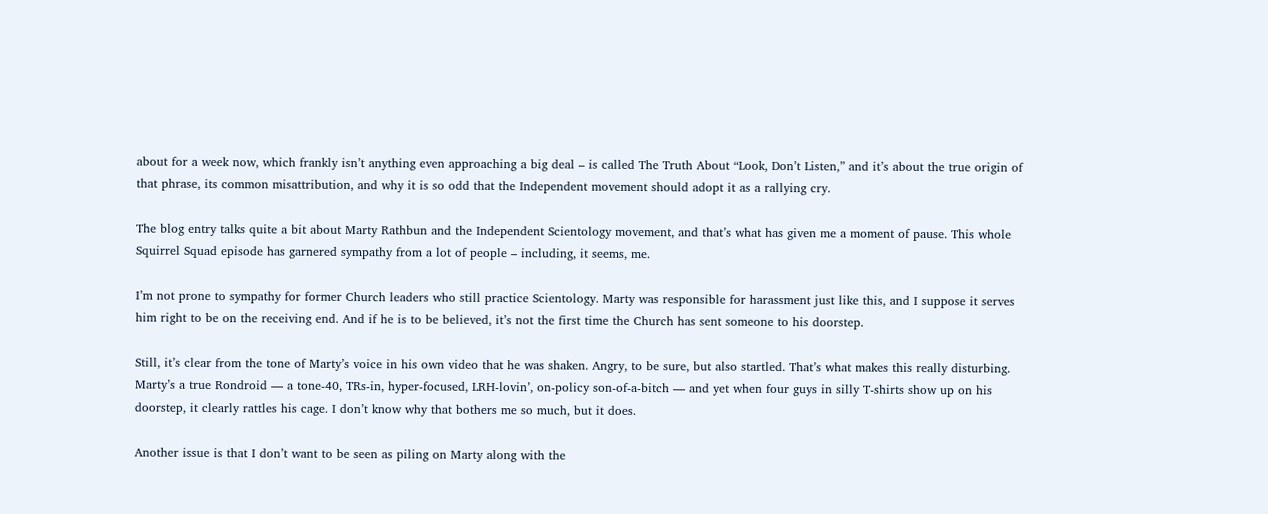about for a week now, which frankly isn’t anything even approaching a big deal – is called The Truth About “Look, Don’t Listen,” and it’s about the true origin of that phrase, its common misattribution, and why it is so odd that the Independent movement should adopt it as a rallying cry.

The blog entry talks quite a bit about Marty Rathbun and the Independent Scientology movement, and that’s what has given me a moment of pause. This whole Squirrel Squad episode has garnered sympathy from a lot of people – including, it seems, me.

I’m not prone to sympathy for former Church leaders who still practice Scientology. Marty was responsible for harassment just like this, and I suppose it serves him right to be on the receiving end. And if he is to be believed, it’s not the first time the Church has sent someone to his doorstep.

Still, it’s clear from the tone of Marty’s voice in his own video that he was shaken. Angry, to be sure, but also startled. That’s what makes this really disturbing. Marty’s a true Rondroid — a tone-40, TRs-in, hyper-focused, LRH-lovin’, on-policy son-of-a-bitch — and yet when four guys in silly T-shirts show up on his doorstep, it clearly rattles his cage. I don’t know why that bothers me so much, but it does.

Another issue is that I don’t want to be seen as piling on Marty along with the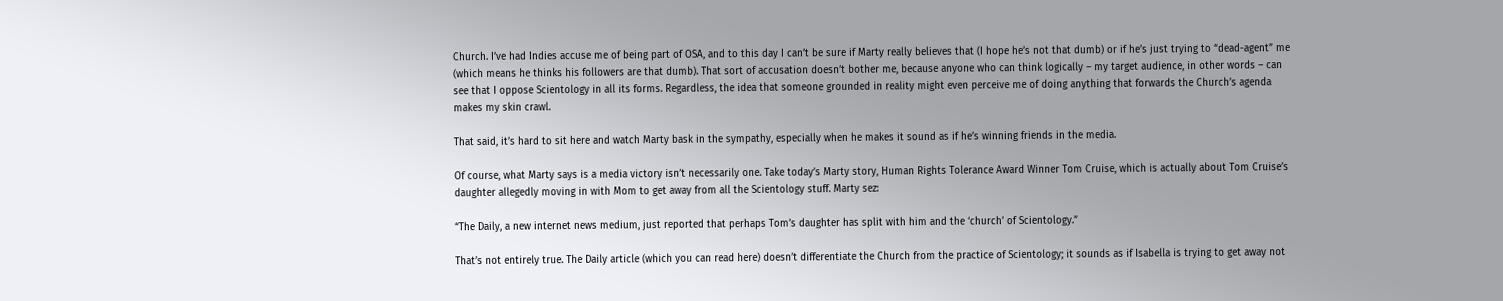Church. I’ve had Indies accuse me of being part of OSA, and to this day I can’t be sure if Marty really believes that (I hope he’s not that dumb) or if he’s just trying to “dead-agent” me (which means he thinks his followers are that dumb). That sort of accusation doesn’t bother me, because anyone who can think logically – my target audience, in other words – can see that I oppose Scientology in all its forms. Regardless, the idea that someone grounded in reality might even perceive me of doing anything that forwards the Church’s agenda makes my skin crawl.

That said, it’s hard to sit here and watch Marty bask in the sympathy, especially when he makes it sound as if he’s winning friends in the media.

Of course, what Marty says is a media victory isn’t necessarily one. Take today’s Marty story, Human Rights Tolerance Award Winner Tom Cruise, which is actually about Tom Cruise’s daughter allegedly moving in with Mom to get away from all the Scientology stuff. Marty sez:

“The Daily, a new internet news medium, just reported that perhaps Tom’s daughter has split with him and the ‘church’ of Scientology.”

That’s not entirely true. The Daily article (which you can read here) doesn’t differentiate the Church from the practice of Scientology; it sounds as if Isabella is trying to get away not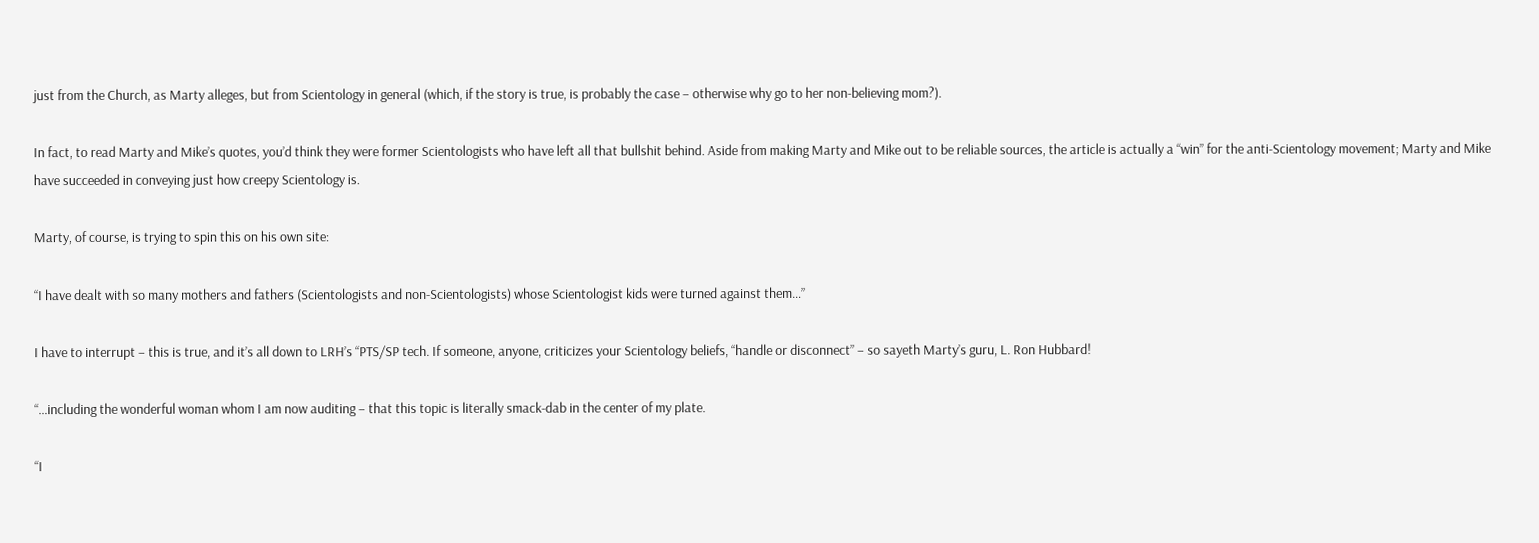just from the Church, as Marty alleges, but from Scientology in general (which, if the story is true, is probably the case – otherwise why go to her non-believing mom?).

In fact, to read Marty and Mike’s quotes, you’d think they were former Scientologists who have left all that bullshit behind. Aside from making Marty and Mike out to be reliable sources, the article is actually a “win” for the anti-Scientology movement; Marty and Mike have succeeded in conveying just how creepy Scientology is.

Marty, of course, is trying to spin this on his own site:

“I have dealt with so many mothers and fathers (Scientologists and non-Scientologists) whose Scientologist kids were turned against them…”

I have to interrupt – this is true, and it’s all down to LRH’s “PTS/SP tech. If someone, anyone, criticizes your Scientology beliefs, “handle or disconnect” – so sayeth Marty’s guru, L. Ron Hubbard!

“…including the wonderful woman whom I am now auditing – that this topic is literally smack-dab in the center of my plate.

“I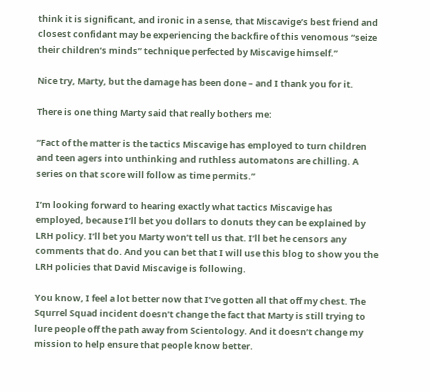think it is significant, and ironic in a sense, that Miscavige’s best friend and closest confidant may be experiencing the backfire of this venomous “seize their children’s minds” technique perfected by Miscavige himself.”

Nice try, Marty, but the damage has been done – and I thank you for it.

There is one thing Marty said that really bothers me:

“Fact of the matter is the tactics Miscavige has employed to turn children and teen agers into unthinking and ruthless automatons are chilling. A series on that score will follow as time permits.”

I’m looking forward to hearing exactly what tactics Miscavige has employed, because I’ll bet you dollars to donuts they can be explained by LRH policy. I’ll bet you Marty won’t tell us that. I’ll bet he censors any comments that do. And you can bet that I will use this blog to show you the LRH policies that David Miscavige is following.

You know, I feel a lot better now that I’ve gotten all that off my chest. The Squrrel Squad incident doesn’t change the fact that Marty is still trying to lure people off the path away from Scientology. And it doesn’t change my mission to help ensure that people know better.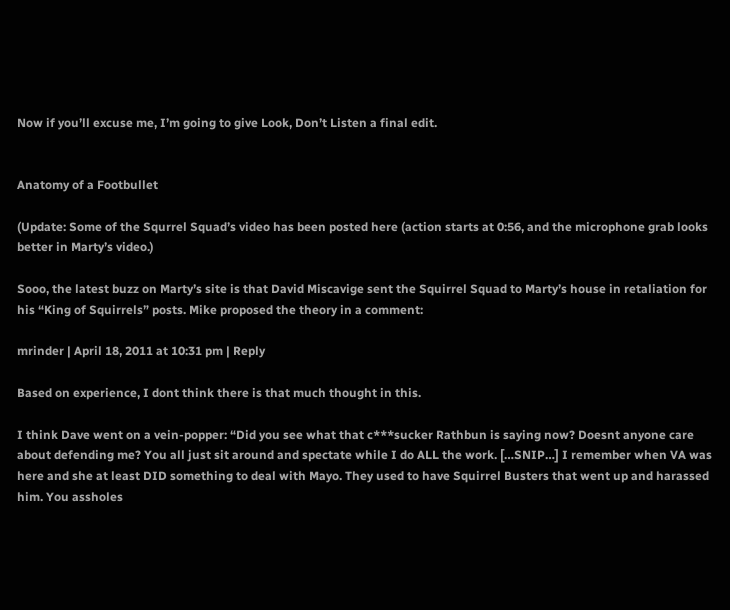Now if you’ll excuse me, I’m going to give Look, Don’t Listen a final edit.


Anatomy of a Footbullet

(Update: Some of the Squrrel Squad’s video has been posted here (action starts at 0:56, and the microphone grab looks better in Marty’s video.)

Sooo, the latest buzz on Marty’s site is that David Miscavige sent the Squirrel Squad to Marty’s house in retaliation for his “King of Squirrels” posts. Mike proposed the theory in a comment:

mrinder | April 18, 2011 at 10:31 pm | Reply

Based on experience, I dont think there is that much thought in this.

I think Dave went on a vein-popper: “Did you see what that c***sucker Rathbun is saying now? Doesnt anyone care about defending me? You all just sit around and spectate while I do ALL the work. […SNIP…] I remember when VA was here and she at least DID something to deal with Mayo. They used to have Squirrel Busters that went up and harassed him. You assholes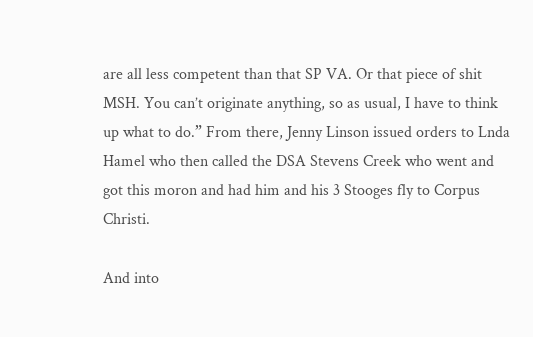are all less competent than that SP VA. Or that piece of shit MSH. You can’t originate anything, so as usual, I have to think up what to do.” From there, Jenny Linson issued orders to Lnda Hamel who then called the DSA Stevens Creek who went and got this moron and had him and his 3 Stooges fly to Corpus Christi.

And into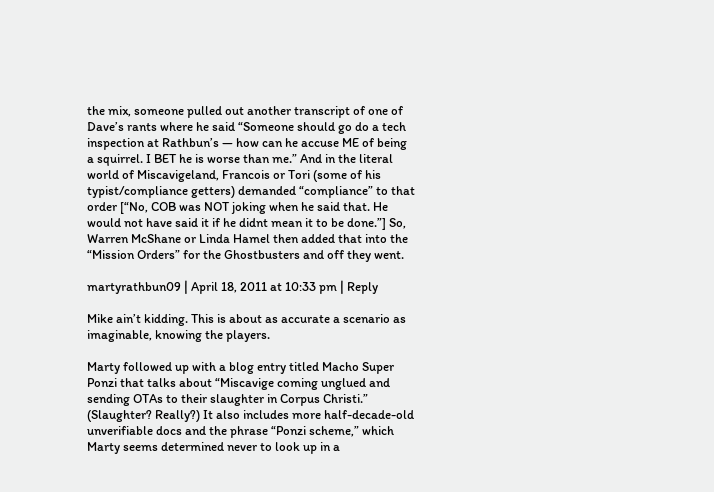the mix, someone pulled out another transcript of one of Dave’s rants where he said “Someone should go do a tech inspection at Rathbun’s — how can he accuse ME of being a squirrel. I BET he is worse than me.” And in the literal world of Miscavigeland, Francois or Tori (some of his typist/compliance getters) demanded “compliance” to that order [“No, COB was NOT joking when he said that. He would not have said it if he didnt mean it to be done.”] So, Warren McShane or Linda Hamel then added that into the “Mission Orders” for the Ghostbusters and off they went.

martyrathbun09 | April 18, 2011 at 10:33 pm | Reply

Mike ain’t kidding. This is about as accurate a scenario as imaginable, knowing the players.

Marty followed up with a blog entry titled Macho Super Ponzi that talks about “Miscavige coming unglued and sending OTAs to their slaughter in Corpus Christi.” (Slaughter? Really?) It also includes more half-decade-old unverifiable docs and the phrase “Ponzi scheme,” which Marty seems determined never to look up in a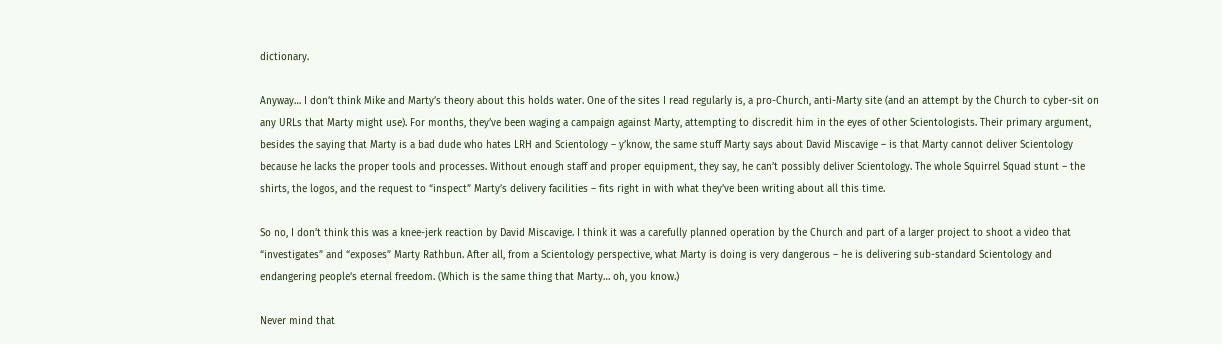dictionary.

Anyway… I don’t think Mike and Marty’s theory about this holds water. One of the sites I read regularly is, a pro-Church, anti-Marty site (and an attempt by the Church to cyber-sit on any URLs that Marty might use). For months, they’ve been waging a campaign against Marty, attempting to discredit him in the eyes of other Scientologists. Their primary argument, besides the saying that Marty is a bad dude who hates LRH and Scientology – y’know, the same stuff Marty says about David Miscavige – is that Marty cannot deliver Scientology because he lacks the proper tools and processes. Without enough staff and proper equipment, they say, he can’t possibly deliver Scientology. The whole Squirrel Squad stunt – the shirts, the logos, and the request to “inspect” Marty’s delivery facilities – fits right in with what they’ve been writing about all this time.

So no, I don’t think this was a knee-jerk reaction by David Miscavige. I think it was a carefully planned operation by the Church and part of a larger project to shoot a video that “investigates” and “exposes” Marty Rathbun. After all, from a Scientology perspective, what Marty is doing is very dangerous – he is delivering sub-standard Scientology and endangering people’s eternal freedom. (Which is the same thing that Marty… oh, you know.)

Never mind that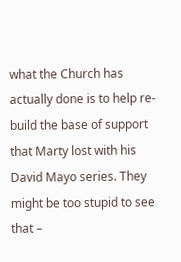what the Church has actually done is to help re-build the base of support that Marty lost with his David Mayo series. They might be too stupid to see that –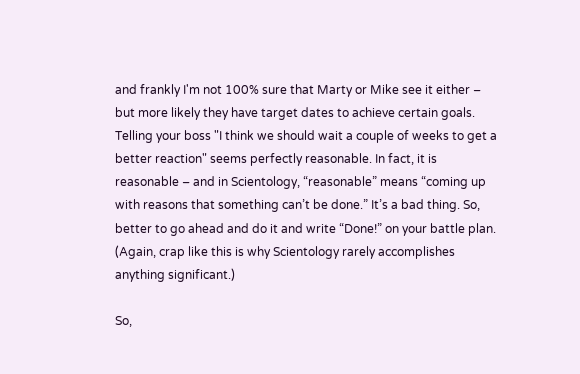and frankly I'm not 100% sure that Marty or Mike see it either – but more likely they have target dates to achieve certain goals. Telling your boss "I think we should wait a couple of weeks to get a better reaction" seems perfectly reasonable. In fact, it is reasonable – and in Scientology, “reasonable” means “coming up with reasons that something can’t be done.” It’s a bad thing. So, better to go ahead and do it and write “Done!” on your battle plan. (Again, crap like this is why Scientology rarely accomplishes anything significant.)

So,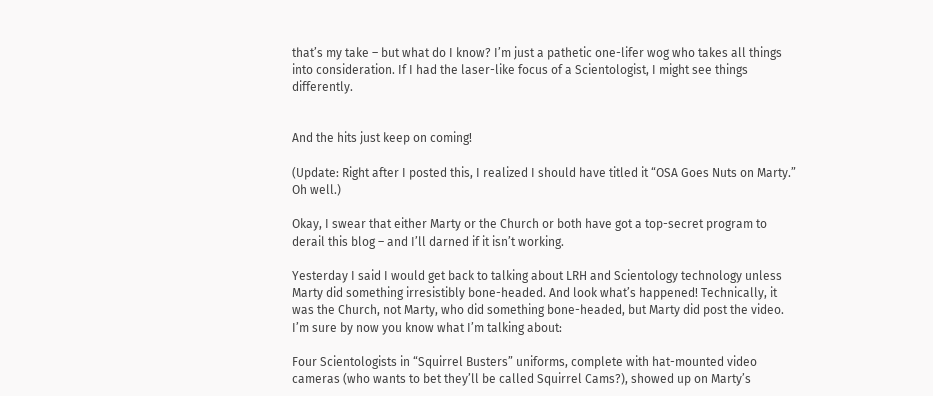that’s my take – but what do I know? I’m just a pathetic one-lifer wog who takes all things into consideration. If I had the laser-like focus of a Scientologist, I might see things differently.


And the hits just keep on coming!

(Update: Right after I posted this, I realized I should have titled it “OSA Goes Nuts on Marty.” Oh well.)

Okay, I swear that either Marty or the Church or both have got a top-secret program to derail this blog – and I’ll darned if it isn’t working.

Yesterday I said I would get back to talking about LRH and Scientology technology unless Marty did something irresistibly bone-headed. And look what’s happened! Technically, it was the Church, not Marty, who did something bone-headed, but Marty did post the video. I’m sure by now you know what I’m talking about:

Four Scientologists in “Squirrel Busters” uniforms, complete with hat-mounted video cameras (who wants to bet they’ll be called Squirrel Cams?), showed up on Marty’s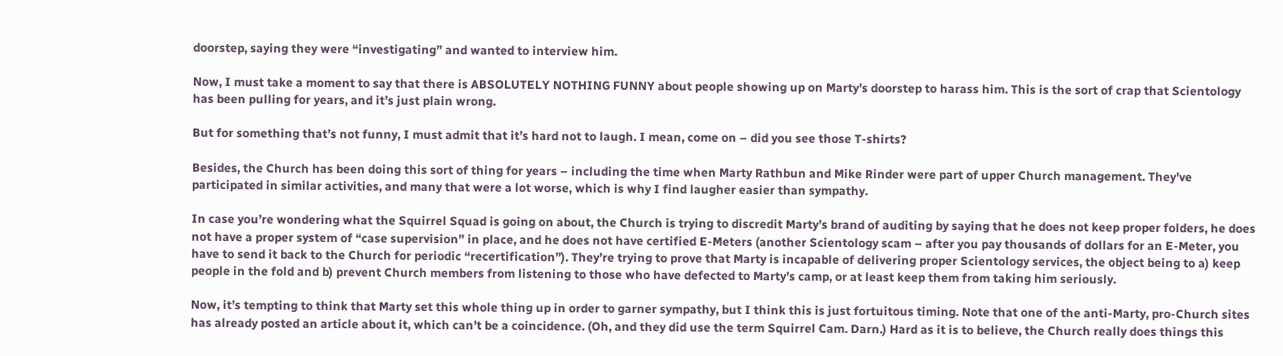doorstep, saying they were “investigating” and wanted to interview him.

Now, I must take a moment to say that there is ABSOLUTELY NOTHING FUNNY about people showing up on Marty’s doorstep to harass him. This is the sort of crap that Scientology has been pulling for years, and it’s just plain wrong.

But for something that’s not funny, I must admit that it’s hard not to laugh. I mean, come on – did you see those T-shirts?

Besides, the Church has been doing this sort of thing for years – including the time when Marty Rathbun and Mike Rinder were part of upper Church management. They’ve participated in similar activities, and many that were a lot worse, which is why I find laugher easier than sympathy.

In case you’re wondering what the Squirrel Squad is going on about, the Church is trying to discredit Marty’s brand of auditing by saying that he does not keep proper folders, he does not have a proper system of “case supervision” in place, and he does not have certified E-Meters (another Scientology scam – after you pay thousands of dollars for an E-Meter, you have to send it back to the Church for periodic “recertification”). They’re trying to prove that Marty is incapable of delivering proper Scientology services, the object being to a) keep people in the fold and b) prevent Church members from listening to those who have defected to Marty’s camp, or at least keep them from taking him seriously.

Now, it’s tempting to think that Marty set this whole thing up in order to garner sympathy, but I think this is just fortuitous timing. Note that one of the anti-Marty, pro-Church sites has already posted an article about it, which can’t be a coincidence. (Oh, and they did use the term Squirrel Cam. Darn.) Hard as it is to believe, the Church really does things this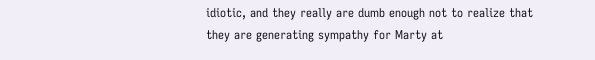idiotic, and they really are dumb enough not to realize that they are generating sympathy for Marty at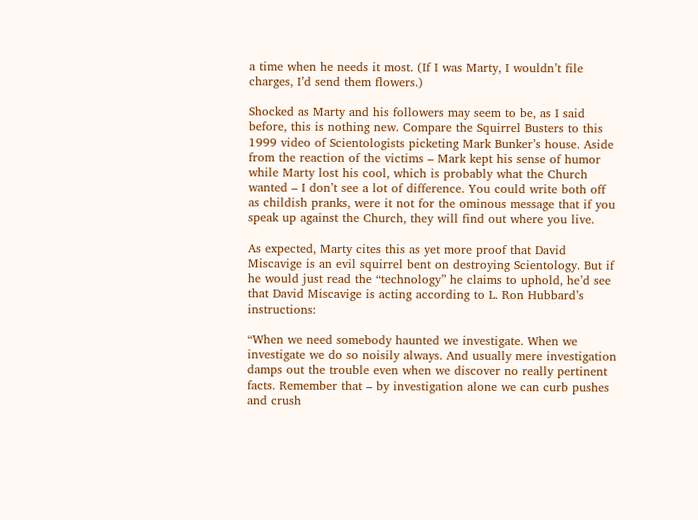a time when he needs it most. (If I was Marty, I wouldn’t file charges, I’d send them flowers.)

Shocked as Marty and his followers may seem to be, as I said before, this is nothing new. Compare the Squirrel Busters to this 1999 video of Scientologists picketing Mark Bunker’s house. Aside from the reaction of the victims – Mark kept his sense of humor while Marty lost his cool, which is probably what the Church wanted – I don’t see a lot of difference. You could write both off as childish pranks, were it not for the ominous message that if you speak up against the Church, they will find out where you live.

As expected, Marty cites this as yet more proof that David Miscavige is an evil squirrel bent on destroying Scientology. But if he would just read the “technology” he claims to uphold, he’d see that David Miscavige is acting according to L. Ron Hubbard’s instructions:

“When we need somebody haunted we investigate. When we investigate we do so noisily always. And usually mere investigation damps out the trouble even when we discover no really pertinent facts. Remember that – by investigation alone we can curb pushes and crush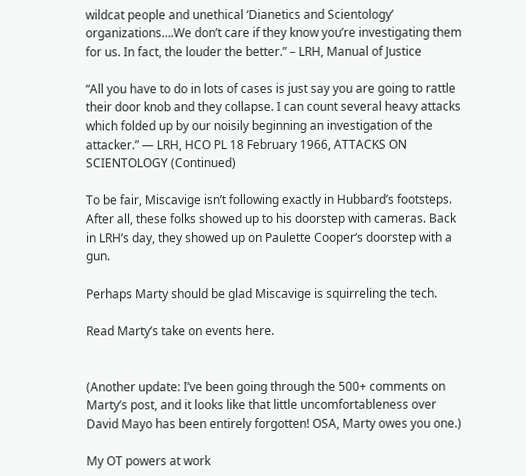wildcat people and unethical ‘Dianetics and Scientology’ organizations….We don’t care if they know you’re investigating them for us. In fact, the louder the better.” – LRH, Manual of Justice

“All you have to do in lots of cases is just say you are going to rattle their door knob and they collapse. I can count several heavy attacks which folded up by our noisily beginning an investigation of the attacker.” — LRH, HCO PL 18 February 1966, ATTACKS ON SCIENTOLOGY (Continued)

To be fair, Miscavige isn’t following exactly in Hubbard’s footsteps. After all, these folks showed up to his doorstep with cameras. Back in LRH’s day, they showed up on Paulette Cooper‘s doorstep with a gun.

Perhaps Marty should be glad Miscavige is squirreling the tech.

Read Marty’s take on events here.


(Another update: I’ve been going through the 500+ comments on Marty’s post, and it looks like that little uncomfortableness over David Mayo has been entirely forgotten! OSA, Marty owes you one.)

My OT powers at work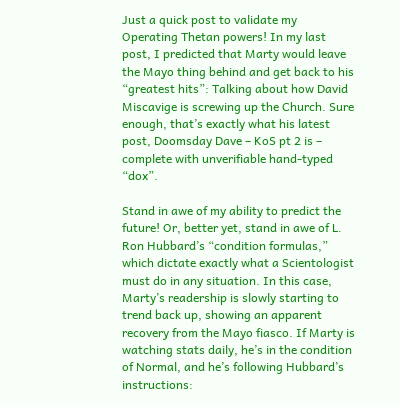Just a quick post to validate my Operating Thetan powers! In my last post, I predicted that Marty would leave the Mayo thing behind and get back to his “greatest hits”: Talking about how David Miscavige is screwing up the Church. Sure enough, that’s exactly what his latest post, Doomsday Dave – KoS pt 2 is – complete with unverifiable hand-typed “dox”.

Stand in awe of my ability to predict the future! Or, better yet, stand in awe of L. Ron Hubbard’s “condition formulas,” which dictate exactly what a Scientologist must do in any situation. In this case, Marty’s readership is slowly starting to trend back up, showing an apparent recovery from the Mayo fiasco. If Marty is watching stats daily, he’s in the condition of Normal, and he’s following Hubbard’s instructions: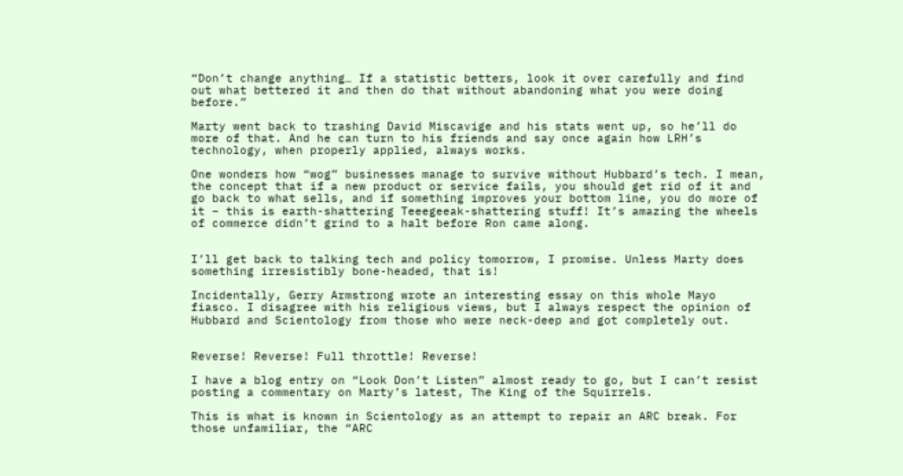“Don’t change anything… If a statistic betters, look it over carefully and find out what bettered it and then do that without abandoning what you were doing before.”

Marty went back to trashing David Miscavige and his stats went up, so he’ll do more of that. And he can turn to his friends and say once again how LRH’s technology, when properly applied, always works.

One wonders how “wog” businesses manage to survive without Hubbard’s tech. I mean, the concept that if a new product or service fails, you should get rid of it and go back to what sells, and if something improves your bottom line, you do more of it – this is earth-shattering Teeegeeak-shattering stuff! It’s amazing the wheels of commerce didn’t grind to a halt before Ron came along.


I’ll get back to talking tech and policy tomorrow, I promise. Unless Marty does something irresistibly bone-headed, that is!

Incidentally, Gerry Armstrong wrote an interesting essay on this whole Mayo fiasco. I disagree with his religious views, but I always respect the opinion of Hubbard and Scientology from those who were neck-deep and got completely out.


Reverse! Reverse! Full throttle! Reverse!

I have a blog entry on “Look Don’t Listen” almost ready to go, but I can’t resist posting a commentary on Marty’s latest, The King of the Squirrels.

This is what is known in Scientology as an attempt to repair an ARC break. For those unfamiliar, the “ARC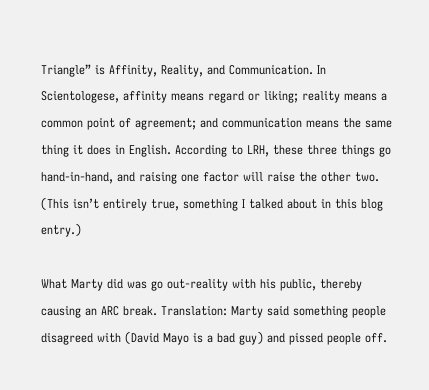Triangle” is Affinity, Reality, and Communication. In Scientologese, affinity means regard or liking; reality means a common point of agreement; and communication means the same thing it does in English. According to LRH, these three things go hand-in-hand, and raising one factor will raise the other two. (This isn’t entirely true, something I talked about in this blog entry.)

What Marty did was go out-reality with his public, thereby causing an ARC break. Translation: Marty said something people disagreed with (David Mayo is a bad guy) and pissed people off.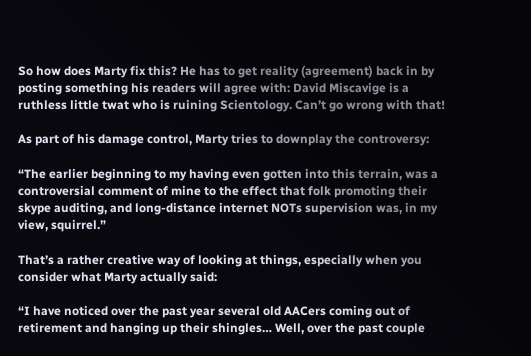So how does Marty fix this? He has to get reality (agreement) back in by posting something his readers will agree with: David Miscavige is a ruthless little twat who is ruining Scientology. Can’t go wrong with that!

As part of his damage control, Marty tries to downplay the controversy:

“The earlier beginning to my having even gotten into this terrain, was a controversial comment of mine to the effect that folk promoting their skype auditing, and long-distance internet NOTs supervision was, in my view, squirrel.”

That’s a rather creative way of looking at things, especially when you consider what Marty actually said:

“I have noticed over the past year several old AACers coming out of retirement and hanging up their shingles… Well, over the past couple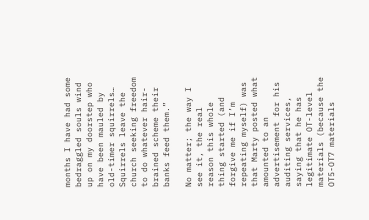months I have had some bedraggled souls wind up on my doorstep who have been mauled by old-timer squirrels… Squirrels leave the church seeking freedom to do whatever hair-brained scheme their banks feed them.”

No matter; the way I see it, the real reason this whole thing started (and forgive me if I’m repeating myself) was that Marty posted what amounted to an advertisement for his auditing services, saying that he has legitimate OT-level materials (because the OT5-OT7 materials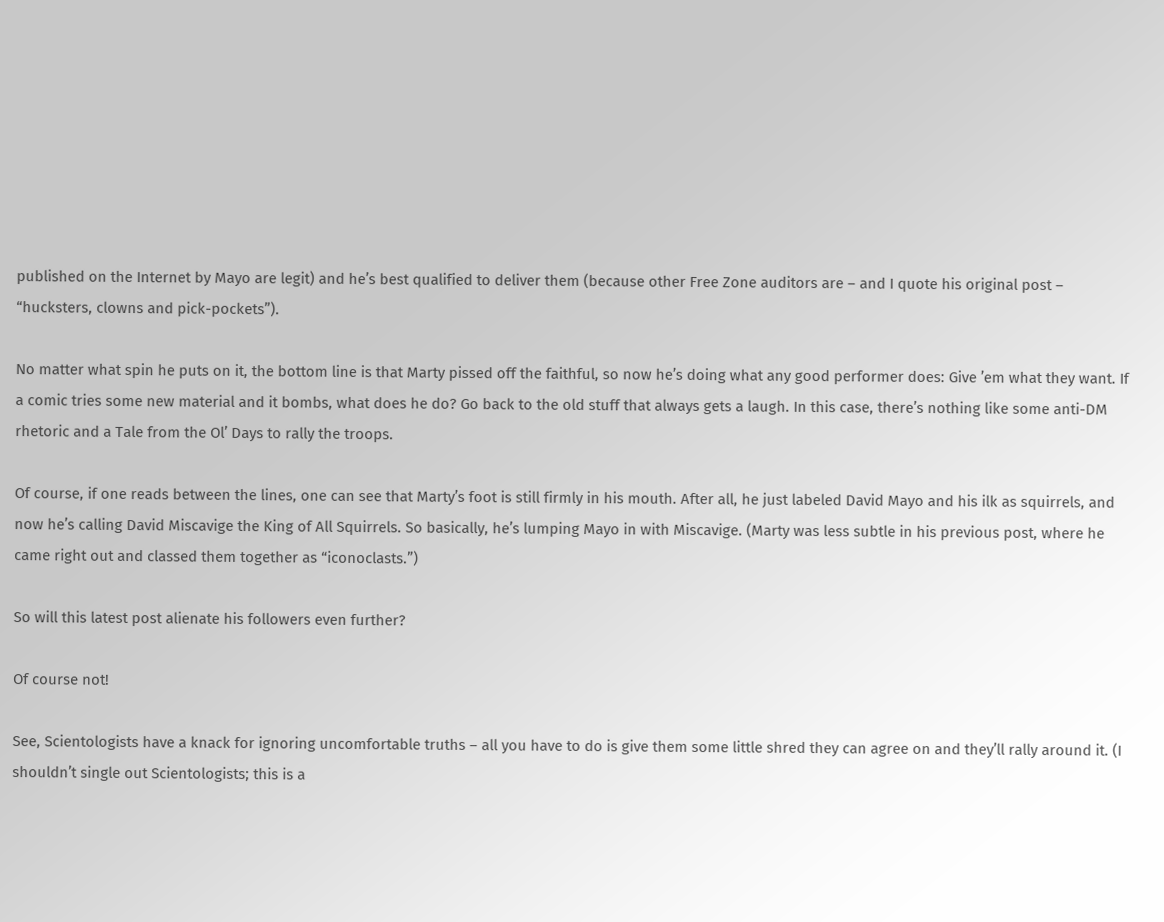published on the Internet by Mayo are legit) and he’s best qualified to deliver them (because other Free Zone auditors are – and I quote his original post – “hucksters, clowns and pick-pockets”).

No matter what spin he puts on it, the bottom line is that Marty pissed off the faithful, so now he’s doing what any good performer does: Give ’em what they want. If a comic tries some new material and it bombs, what does he do? Go back to the old stuff that always gets a laugh. In this case, there’s nothing like some anti-DM rhetoric and a Tale from the Ol’ Days to rally the troops.

Of course, if one reads between the lines, one can see that Marty’s foot is still firmly in his mouth. After all, he just labeled David Mayo and his ilk as squirrels, and now he’s calling David Miscavige the King of All Squirrels. So basically, he’s lumping Mayo in with Miscavige. (Marty was less subtle in his previous post, where he came right out and classed them together as “iconoclasts.”)

So will this latest post alienate his followers even further?

Of course not!

See, Scientologists have a knack for ignoring uncomfortable truths – all you have to do is give them some little shred they can agree on and they’ll rally around it. (I shouldn’t single out Scientologists; this is a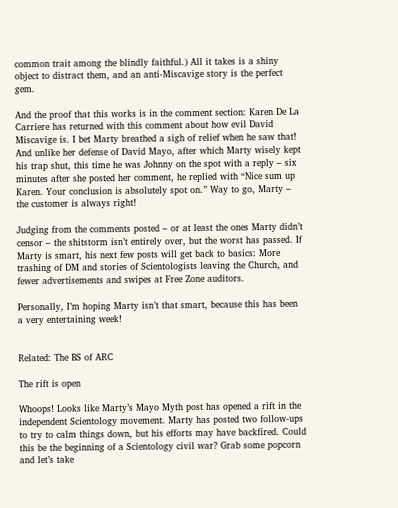common trait among the blindly faithful.) All it takes is a shiny object to distract them, and an anti-Miscavige story is the perfect gem.

And the proof that this works is in the comment section: Karen De La Carriere has returned with this comment about how evil David Miscavige is. I bet Marty breathed a sigh of relief when he saw that! And unlike her defense of David Mayo, after which Marty wisely kept his trap shut, this time he was Johnny on the spot with a reply – six minutes after she posted her comment, he replied with “Nice sum up Karen. Your conclusion is absolutely spot on.” Way to go, Marty – the customer is always right!

Judging from the comments posted – or at least the ones Marty didn’t censor – the shitstorm isn’t entirely over, but the worst has passed. If Marty is smart, his next few posts will get back to basics: More trashing of DM and stories of Scientologists leaving the Church, and fewer advertisements and swipes at Free Zone auditors.

Personally, I’m hoping Marty isn’t that smart, because this has been a very entertaining week!


Related: The BS of ARC

The rift is open

Whoops! Looks like Marty’s Mayo Myth post has opened a rift in the independent Scientology movement. Marty has posted two follow-ups to try to calm things down, but his efforts may have backfired. Could this be the beginning of a Scientology civil war? Grab some popcorn and let’s take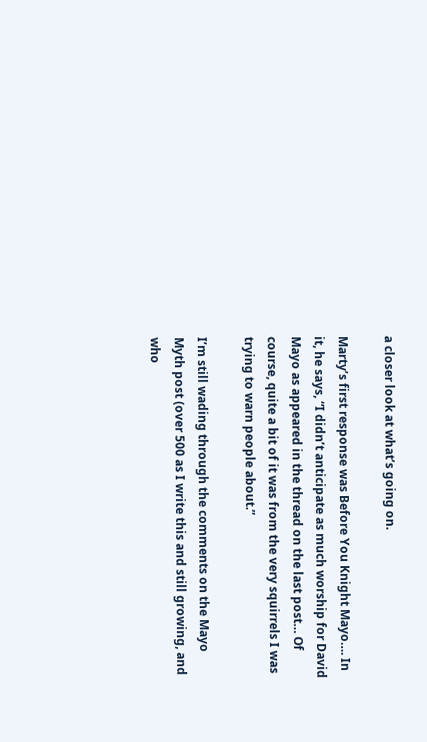a closer look at what’s going on.

Marty’s first response was Before You Knight Mayo…. In it, he says, “I didn’t anticipate as much worship for David Mayo as appeared in the thread on the last post… Of course, quite a bit of it was from the very squirrels I was trying to warn people about.”

I’m still wading through the comments on the Mayo Myth post (over 500 as I write this and still growing, and who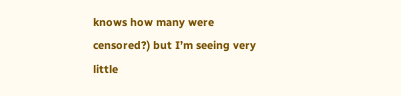knows how many were censored?) but I’m seeing very little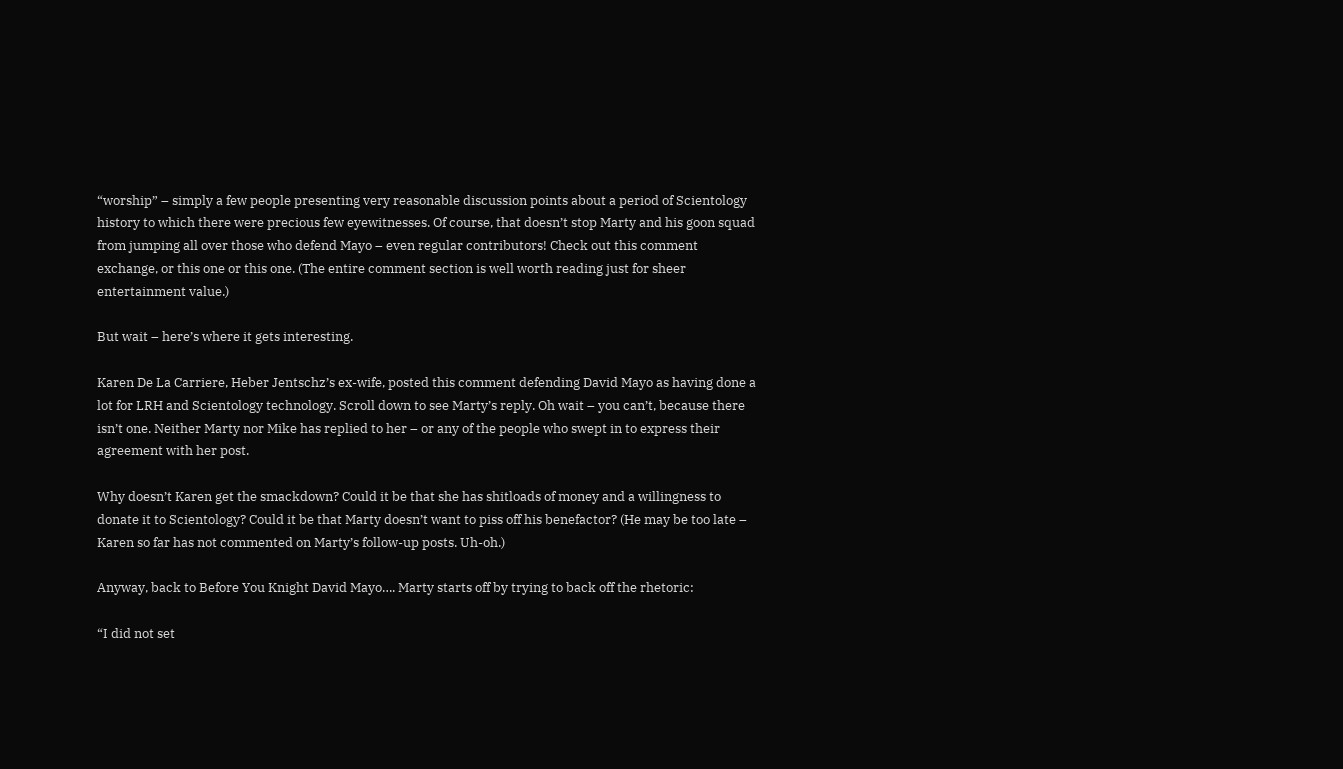“worship” – simply a few people presenting very reasonable discussion points about a period of Scientology history to which there were precious few eyewitnesses. Of course, that doesn’t stop Marty and his goon squad from jumping all over those who defend Mayo – even regular contributors! Check out this comment exchange, or this one or this one. (The entire comment section is well worth reading just for sheer entertainment value.)

But wait – here’s where it gets interesting.

Karen De La Carriere, Heber Jentschz’s ex-wife, posted this comment defending David Mayo as having done a lot for LRH and Scientology technology. Scroll down to see Marty’s reply. Oh wait – you can’t, because there isn’t one. Neither Marty nor Mike has replied to her – or any of the people who swept in to express their agreement with her post.

Why doesn’t Karen get the smackdown? Could it be that she has shitloads of money and a willingness to donate it to Scientology? Could it be that Marty doesn’t want to piss off his benefactor? (He may be too late – Karen so far has not commented on Marty’s follow-up posts. Uh-oh.)

Anyway, back to Before You Knight David Mayo…. Marty starts off by trying to back off the rhetoric:

“I did not set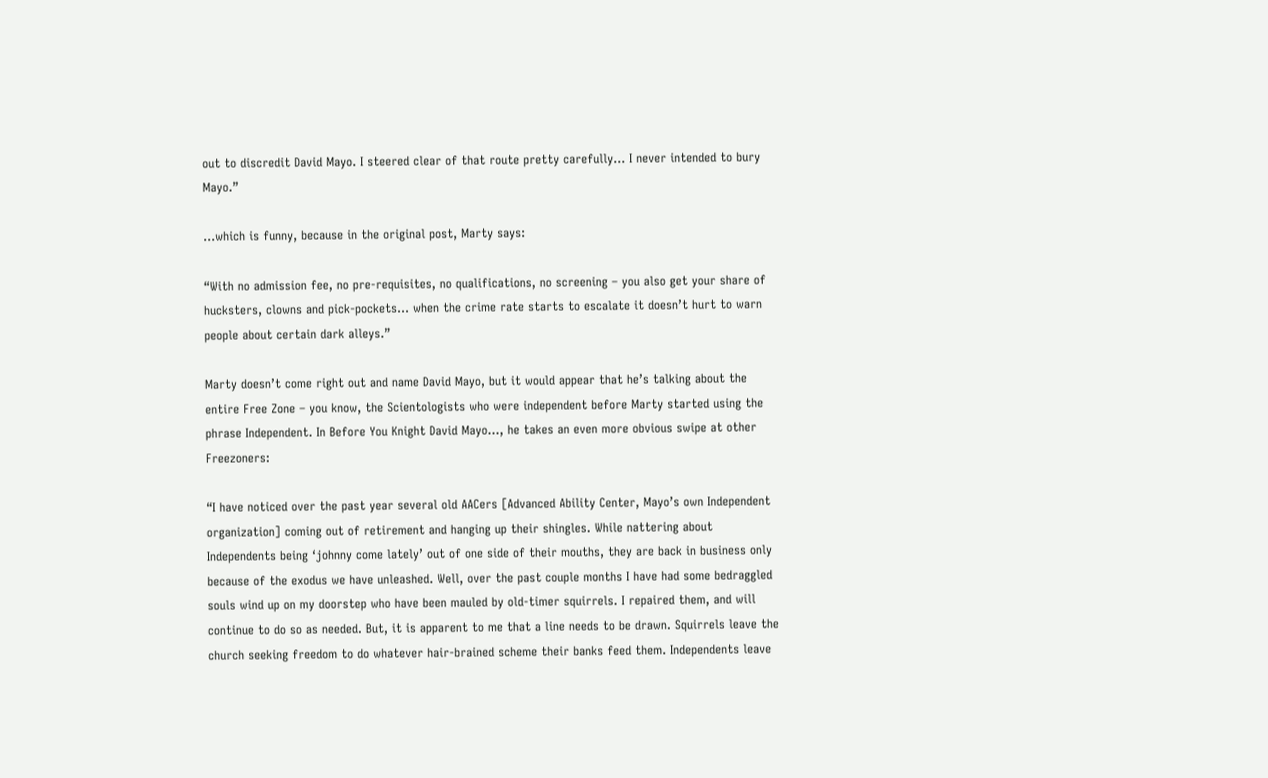out to discredit David Mayo. I steered clear of that route pretty carefully… I never intended to bury Mayo.”

…which is funny, because in the original post, Marty says:

“With no admission fee, no pre-requisites, no qualifications, no screening – you also get your share of hucksters, clowns and pick-pockets… when the crime rate starts to escalate it doesn’t hurt to warn people about certain dark alleys.”

Marty doesn’t come right out and name David Mayo, but it would appear that he’s talking about the entire Free Zone – you know, the Scientologists who were independent before Marty started using the phrase Independent. In Before You Knight David Mayo…, he takes an even more obvious swipe at other Freezoners:

“I have noticed over the past year several old AACers [Advanced Ability Center, Mayo’s own Independent organization] coming out of retirement and hanging up their shingles. While nattering about Independents being ‘johnny come lately’ out of one side of their mouths, they are back in business only because of the exodus we have unleashed. Well, over the past couple months I have had some bedraggled souls wind up on my doorstep who have been mauled by old-timer squirrels. I repaired them, and will continue to do so as needed. But, it is apparent to me that a line needs to be drawn. Squirrels leave the church seeking freedom to do whatever hair-brained scheme their banks feed them. Independents leave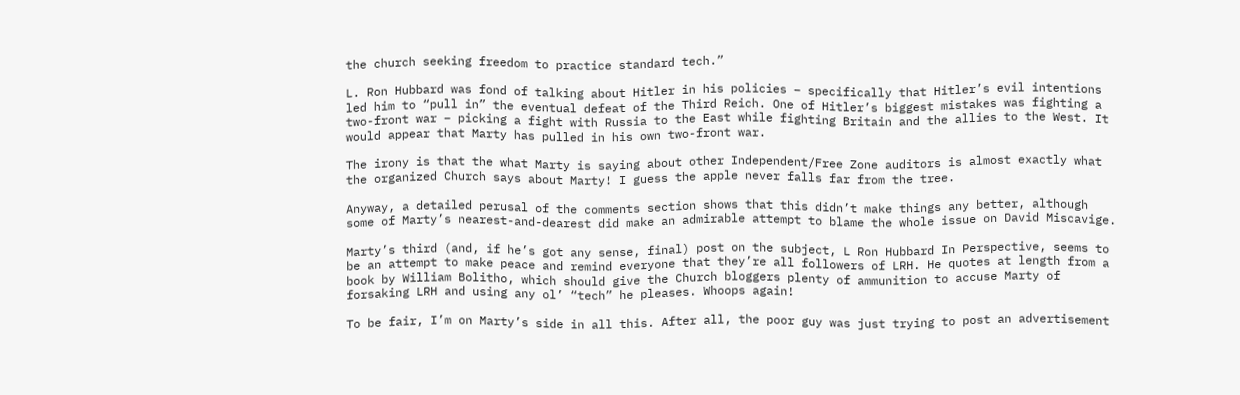the church seeking freedom to practice standard tech.”

L. Ron Hubbard was fond of talking about Hitler in his policies – specifically that Hitler’s evil intentions led him to “pull in” the eventual defeat of the Third Reich. One of Hitler’s biggest mistakes was fighting a two-front war – picking a fight with Russia to the East while fighting Britain and the allies to the West. It would appear that Marty has pulled in his own two-front war.

The irony is that the what Marty is saying about other Independent/Free Zone auditors is almost exactly what the organized Church says about Marty! I guess the apple never falls far from the tree.

Anyway, a detailed perusal of the comments section shows that this didn’t make things any better, although some of Marty’s nearest-and-dearest did make an admirable attempt to blame the whole issue on David Miscavige.

Marty’s third (and, if he’s got any sense, final) post on the subject, L Ron Hubbard In Perspective, seems to be an attempt to make peace and remind everyone that they’re all followers of LRH. He quotes at length from a book by William Bolitho, which should give the Church bloggers plenty of ammunition to accuse Marty of forsaking LRH and using any ol’ “tech” he pleases. Whoops again!

To be fair, I’m on Marty’s side in all this. After all, the poor guy was just trying to post an advertisement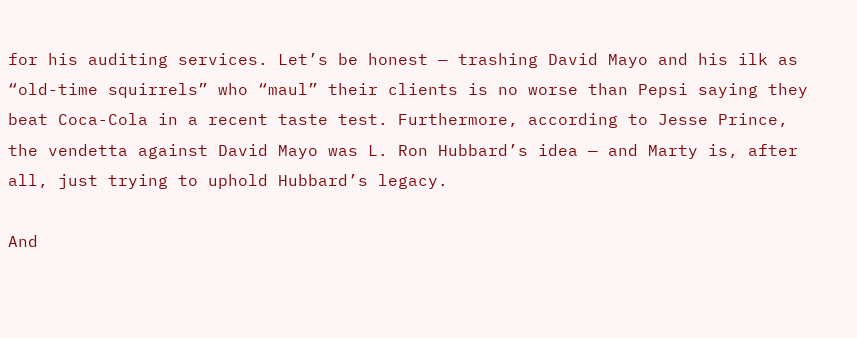for his auditing services. Let’s be honest — trashing David Mayo and his ilk as “old-time squirrels” who “maul” their clients is no worse than Pepsi saying they beat Coca-Cola in a recent taste test. Furthermore, according to Jesse Prince, the vendetta against David Mayo was L. Ron Hubbard’s idea — and Marty is, after all, just trying to uphold Hubbard’s legacy.

And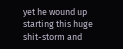yet he wound up starting this huge shit-storm and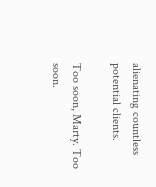alienating countless potential clients.

Too soon, Marty. Too soon.